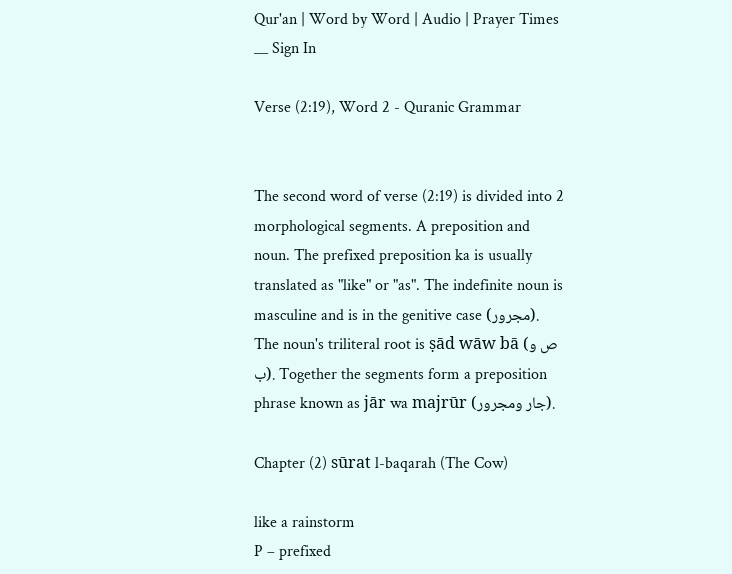Qur'an | Word by Word | Audio | Prayer Times
__ Sign In

Verse (2:19), Word 2 - Quranic Grammar


The second word of verse (2:19) is divided into 2 morphological segments. A preposition and noun. The prefixed preposition ka is usually translated as "like" or "as". The indefinite noun is masculine and is in the genitive case (مجرور). The noun's triliteral root is ṣād wāw bā (ص و ب). Together the segments form a preposition phrase known as jār wa majrūr (جار ومجرور).

Chapter (2) sūrat l-baqarah (The Cow)

like a rainstorm
P – prefixed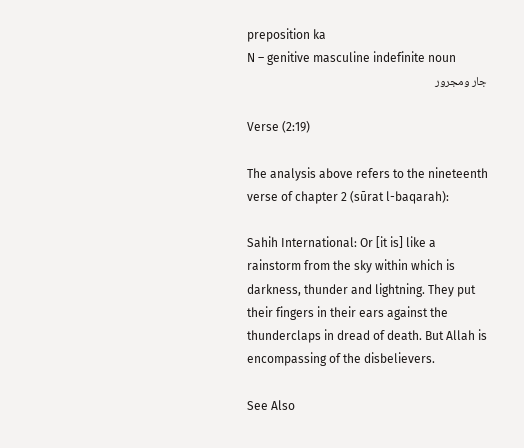preposition ka
N – genitive masculine indefinite noun
جار ومجرور

Verse (2:19)

The analysis above refers to the nineteenth verse of chapter 2 (sūrat l-baqarah):

Sahih International: Or [it is] like a rainstorm from the sky within which is darkness, thunder and lightning. They put their fingers in their ears against the thunderclaps in dread of death. But Allah is encompassing of the disbelievers.

See Also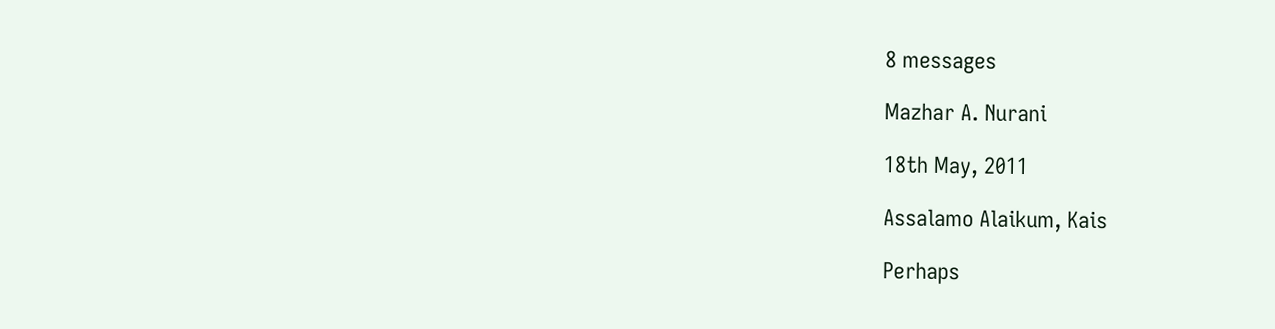8 messages

Mazhar A. Nurani

18th May, 2011

Assalamo Alaikum, Kais

Perhaps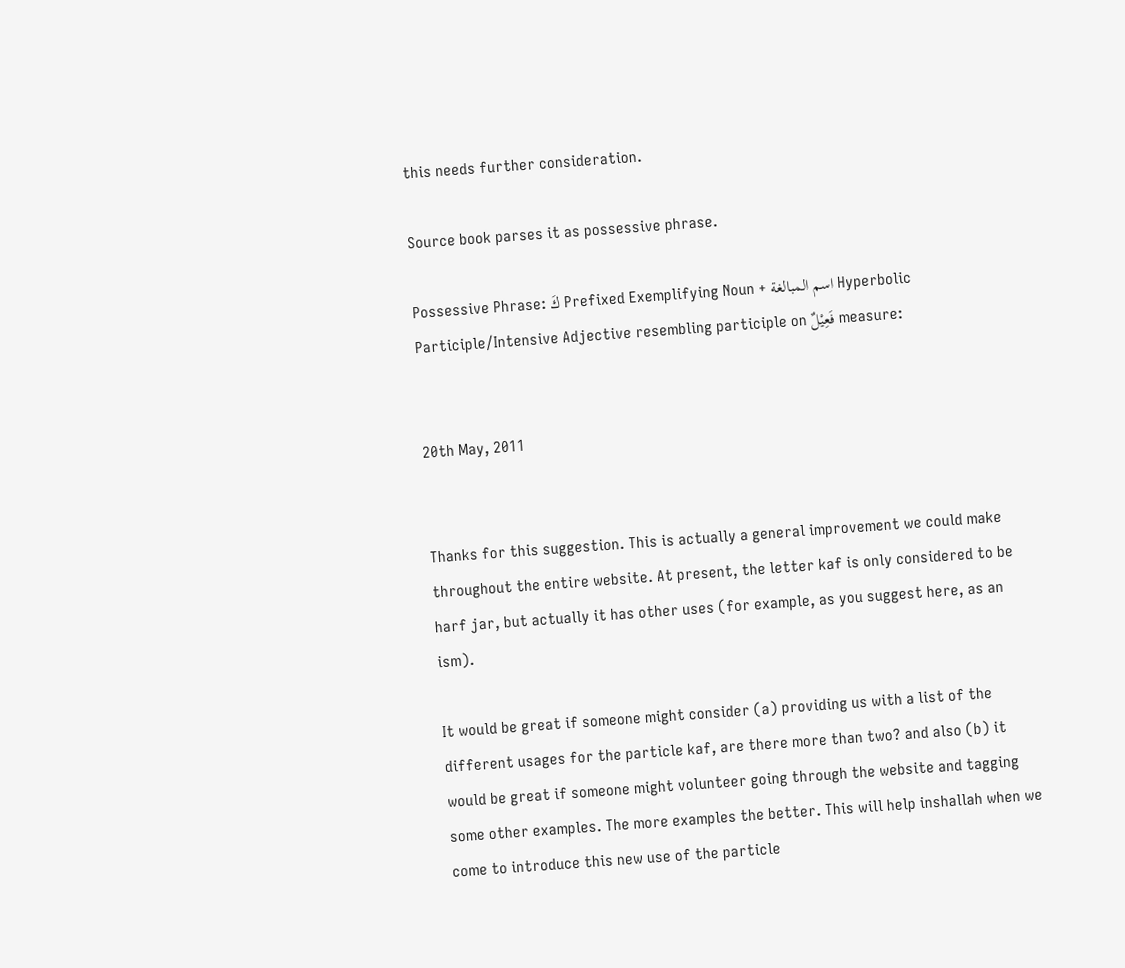this needs further consideration.

Source book parses it as possessive phrase.

Possessive Phrase: كَ Prefixed Exemplifying Noun + اسم المبالغة Hyperbolic Participle/Intensive Adjective resembling participle on فَعِيْلٌ measure:


20th May, 2011


Thanks for this suggestion. This is actually a general improvement we could make throughout the entire website. At present, the letter kaf is only considered to be harf jar, but actually it has other uses (for example, as you suggest here, as an ism).

It would be great if someone might consider (a) providing us with a list of the different usages for the particle kaf, are there more than two? and also (b) it would be great if someone might volunteer going through the website and tagging some other examples. The more examples the better. This will help inshallah when we come to introduce this new use of the particle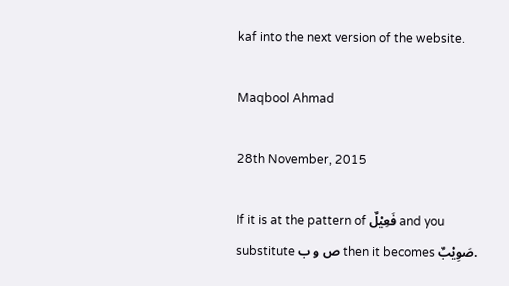kaf into the next version of the website.

Maqbool Ahmad

28th November, 2015

If it is at the pattern of فَعِيْلٌ and you substitute ص و ب then it becomes صَوِيْبٌ.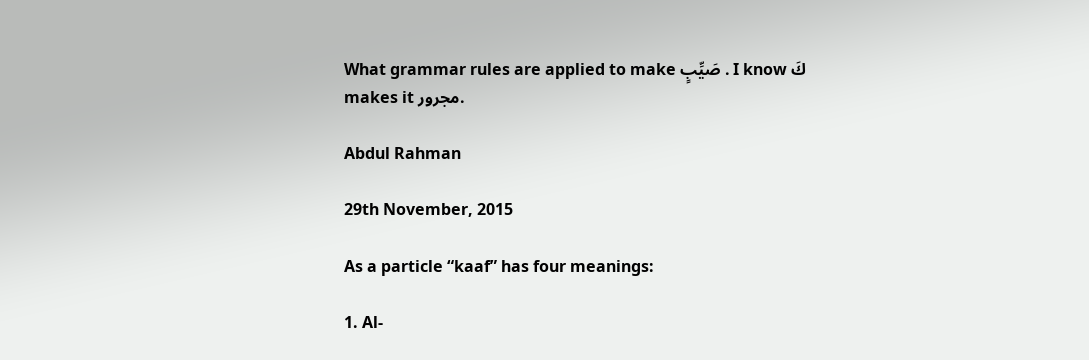What grammar rules are applied to make صَيِّبٍ . I know كَ makes it مجرور.

Abdul Rahman

29th November, 2015

As a particle “kaaf” has four meanings:

1. Al-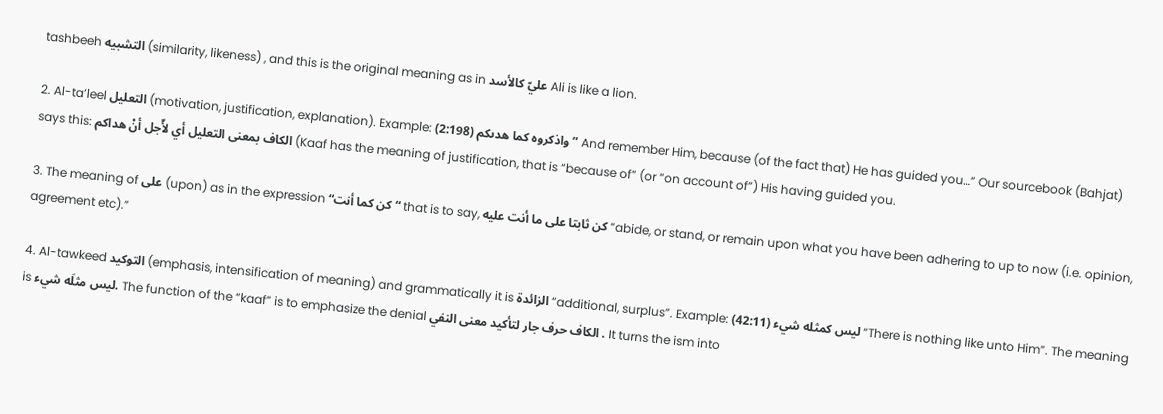tashbeeh التشبيه (similarity, likeness) , and this is the original meaning as in عليّ كالأسد Ali is like a lion.

2. Al-ta’leel التعليل (motivation, justification, explanation). Example: واذكروه كما هدىكم (2:198) ” And remember Him, because (of the fact that) He has guided you…” Our sourcebook (Bahjat) says this: الكاف بمعنى التعليل أي لأّجل أنْ هداكم (Kaaf has the meaning of justification, that is “because of” (or “on account of”) His having guided you.

3. The meaning of على (upon) as in the expression “كن كما أنت “ that is to say, كن ثابتا على ما أنت عليه “abide, or stand, or remain upon what you have been adhering to up to now (i.e. opinion, agreement etc).”

4. Al-tawkeed التوكيد (emphasis, intensification of meaning) and grammatically it is الزائدة “additional, surplus”. Example: ليس كمثله شيء (42:11) “There is nothing like unto Him”. The meaning is ليس مثلَه شيء. The function of the “kaaf” is to emphasize the denial الكاف حرف جار لتأكيد معنى النفي . It turns the ism into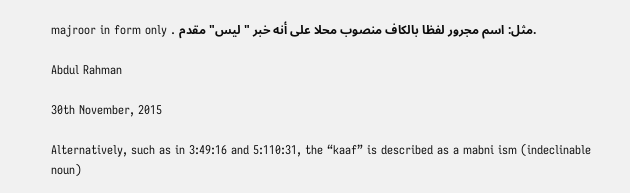majroor in form only . مثل: اسم مجرور لفظا بالكاف منصوب محلا على أنه خبر "ليس" مقدم.

Abdul Rahman

30th November, 2015

Alternatively, such as in 3:49:16 and 5:110:31, the “kaaf” is described as a mabni ism (indeclinable noun)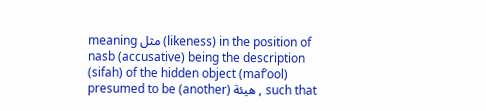meaning مثل (likeness) in the position of nasb (accusative) being the description (sifah) of the hidden object (maf’ool) presumed to be (another) هيئة , such that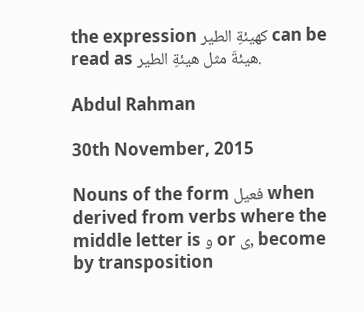the expression كهيئةِ الطير can be read as هيئةَ مثل هيئةِ الطير.

Abdul Rahman

30th November, 2015

Nouns of the form فعيل when derived from verbs where the middle letter is و or ى, become by transposition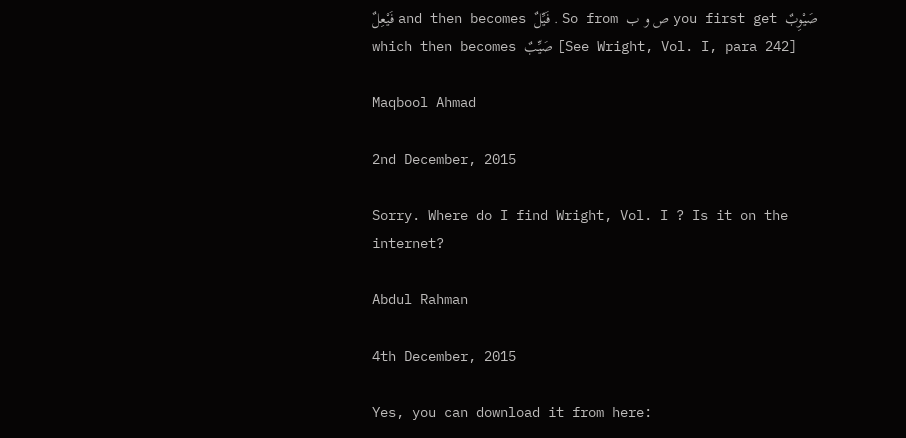فَيْعِلٌ and then becomes فَيِّلٌ . So from ص و ب you first get صَيْوِبٌ which then becomes صَيِّبٌ [See Wright, Vol. I, para 242]

Maqbool Ahmad

2nd December, 2015

Sorry. Where do I find Wright, Vol. I ? Is it on the internet?

Abdul Rahman

4th December, 2015

Yes, you can download it from here: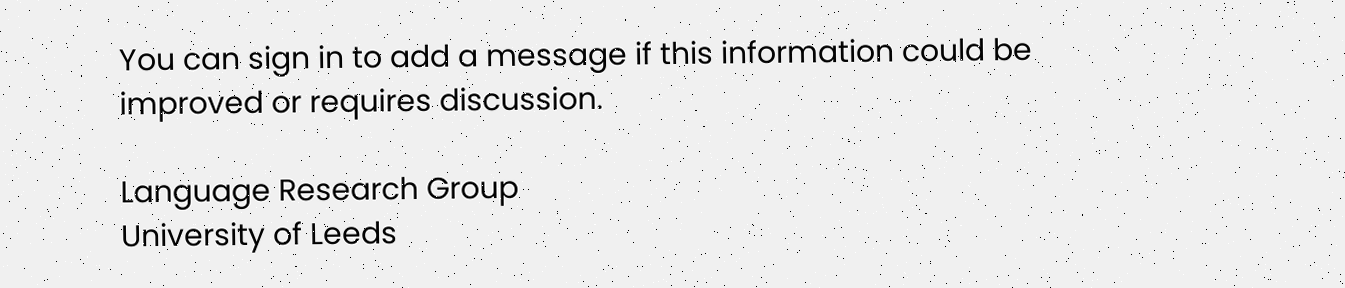You can sign in to add a message if this information could be improved or requires discussion.

Language Research Group
University of Leeds